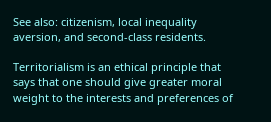See also: citizenism, local inequality aversion, and second-class residents.

Territorialism is an ethical principle that says that one should give greater moral weight to the interests and preferences of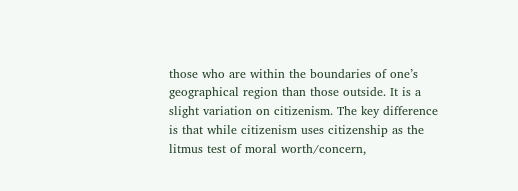those who are within the boundaries of one’s geographical region than those outside. It is a slight variation on citizenism. The key difference is that while citizenism uses citizenship as the litmus test of moral worth/concern,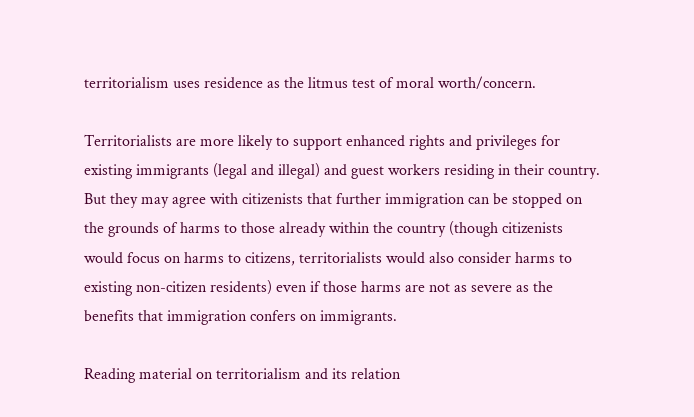territorialism uses residence as the litmus test of moral worth/concern.

Territorialists are more likely to support enhanced rights and privileges for existing immigrants (legal and illegal) and guest workers residing in their country. But they may agree with citizenists that further immigration can be stopped on the grounds of harms to those already within the country (though citizenists would focus on harms to citizens, territorialists would also consider harms to existing non-citizen residents) even if those harms are not as severe as the benefits that immigration confers on immigrants.

Reading material on territorialism and its relation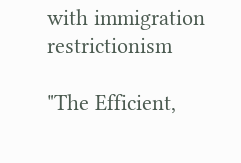with immigration restrictionism

"The Efficient,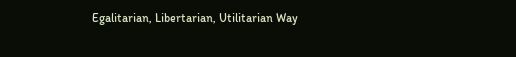Egalitarian, Libertarian, Utilitarian Way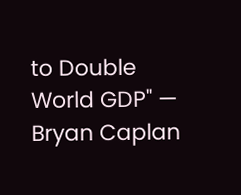to Double World GDP" — Bryan Caplan